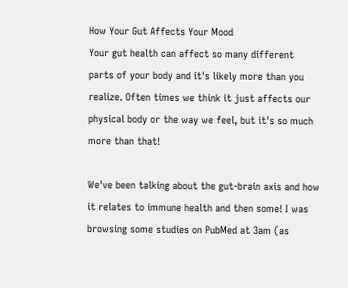How Your Gut Affects Your Mood
Your gut health can affect so many different parts of your body and it's likely more than you realize. Often times we think it just affects our physical body or the way we feel, but it's so much more than that!

We've been talking about the gut-brain axis and how it relates to immune health and then some! I was browsing some studies on PubMed at 3am (as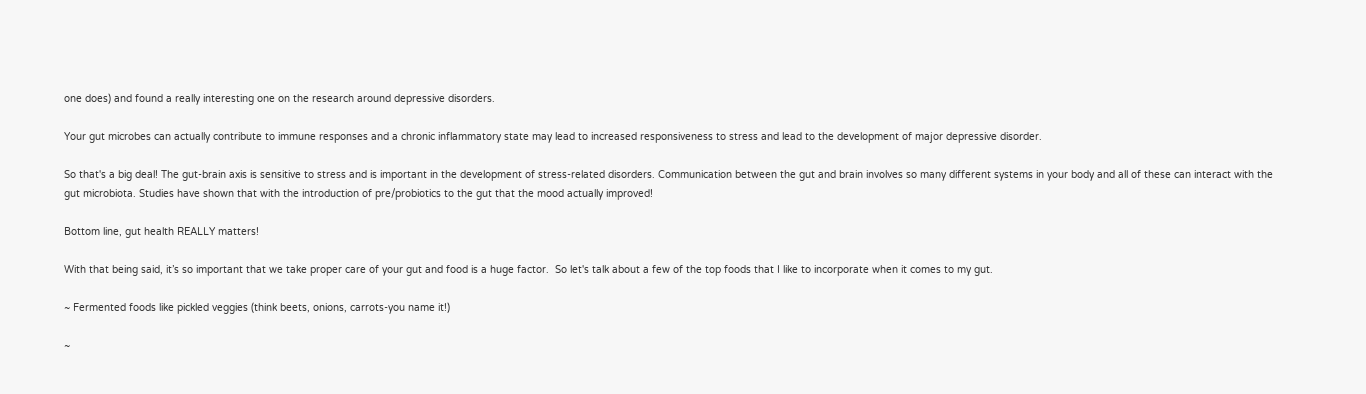one does) and found a really interesting one on the research around depressive disorders.

Your gut microbes can actually contribute to immune responses and a chronic inflammatory state may lead to increased responsiveness to stress and lead to the development of major depressive disorder.

So that's a big deal! The gut-brain axis is sensitive to stress and is important in the development of stress-related disorders. Communication between the gut and brain involves so many different systems in your body and all of these can interact with the gut microbiota. Studies have shown that with the introduction of pre/probiotics to the gut that the mood actually improved!

Bottom line, gut health REALLY matters!

With that being said, it’s so important that we take proper care of your gut and food is a huge factor.  So let's talk about a few of the top foods that I like to incorporate when it comes to my gut.

~ Fermented foods like pickled veggies (think beets, onions, carrots-you name it!)

~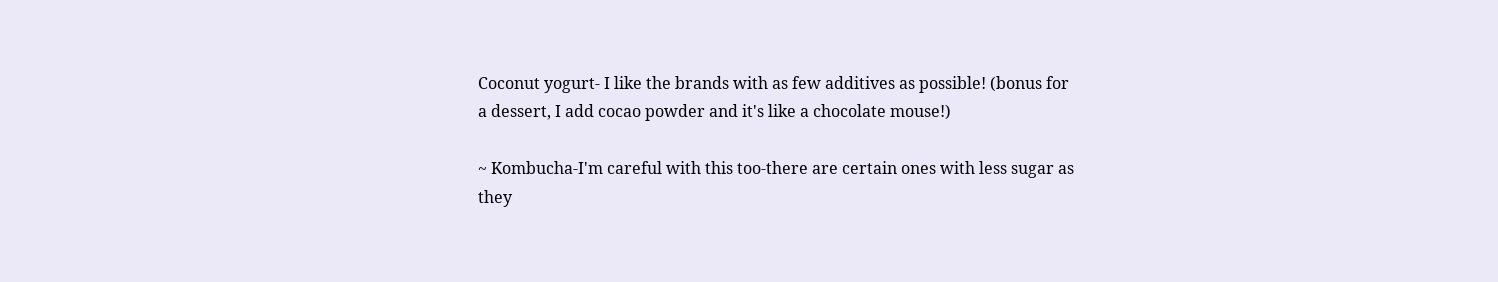Coconut yogurt- I like the brands with as few additives as possible! (bonus for a dessert, I add cocao powder and it's like a chocolate mouse!)

~ Kombucha-I'm careful with this too-there are certain ones with less sugar as they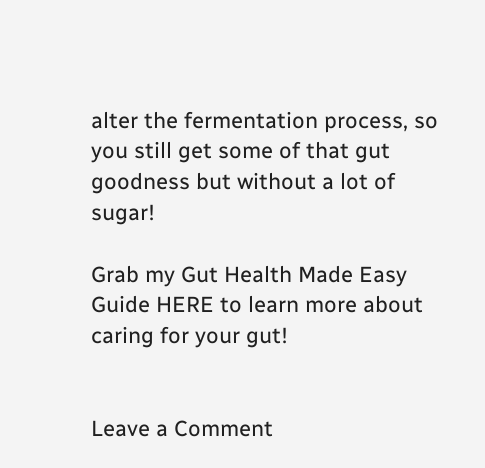alter the fermentation process, so you still get some of that gut goodness but without a lot of sugar!

Grab my Gut Health Made Easy Guide HERE to learn more about caring for your gut!


Leave a Comment